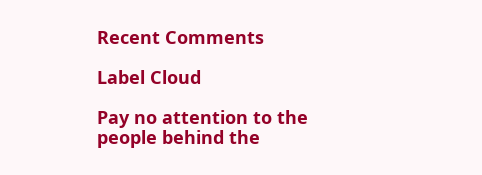Recent Comments

Label Cloud

Pay no attention to the people behind the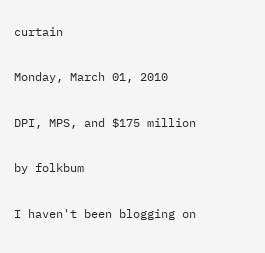curtain

Monday, March 01, 2010

DPI, MPS, and $175 million

by folkbum

I haven't been blogging on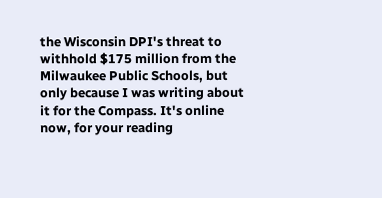the Wisconsin DPI's threat to withhold $175 million from the Milwaukee Public Schools, but only because I was writing about it for the Compass. It's online now, for your reading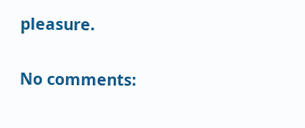pleasure.

No comments: